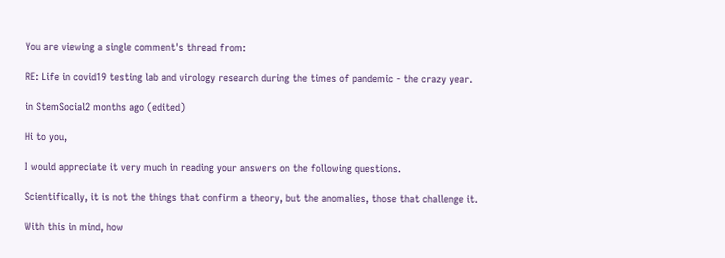You are viewing a single comment's thread from:

RE: Life in covid19 testing lab and virology research during the times of pandemic - the crazy year.

in StemSocial2 months ago (edited)

Hi to you,

I would appreciate it very much in reading your answers on the following questions.

Scientifically, it is not the things that confirm a theory, but the anomalies, those that challenge it.

With this in mind, how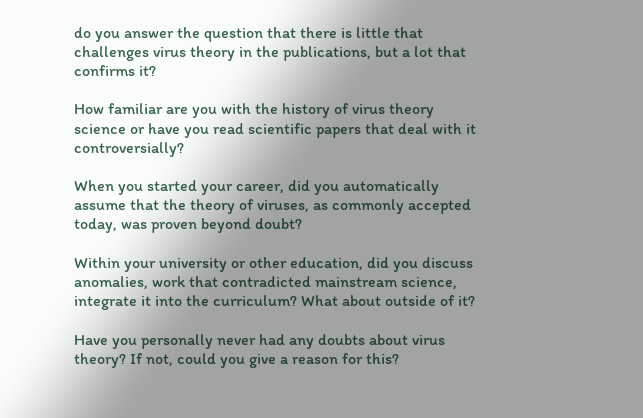do you answer the question that there is little that challenges virus theory in the publications, but a lot that confirms it?

How familiar are you with the history of virus theory science or have you read scientific papers that deal with it controversially?

When you started your career, did you automatically assume that the theory of viruses, as commonly accepted today, was proven beyond doubt?

Within your university or other education, did you discuss anomalies, work that contradicted mainstream science, integrate it into the curriculum? What about outside of it?

Have you personally never had any doubts about virus theory? If not, could you give a reason for this?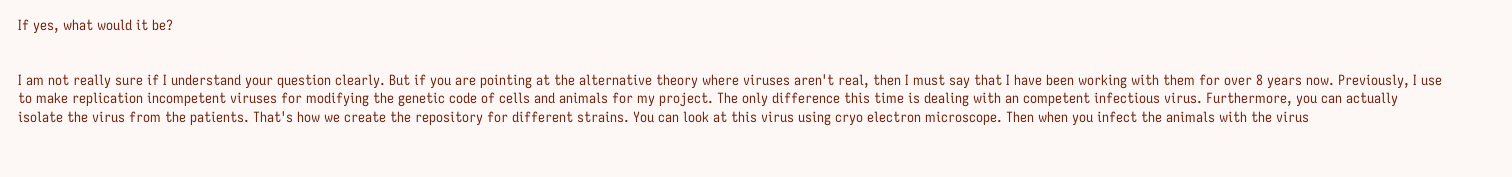If yes, what would it be?


I am not really sure if I understand your question clearly. But if you are pointing at the alternative theory where viruses aren't real, then I must say that I have been working with them for over 8 years now. Previously, I use to make replication incompetent viruses for modifying the genetic code of cells and animals for my project. The only difference this time is dealing with an competent infectious virus. Furthermore, you can actually isolate the virus from the patients. That's how we create the repository for different strains. You can look at this virus using cryo electron microscope. Then when you infect the animals with the virus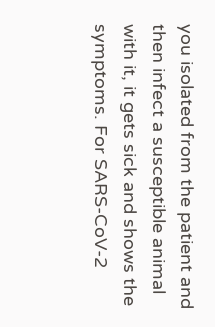you isolated from the patient and then infect a susceptible animal with it, it gets sick and shows the symptoms. For SARS-CoV-2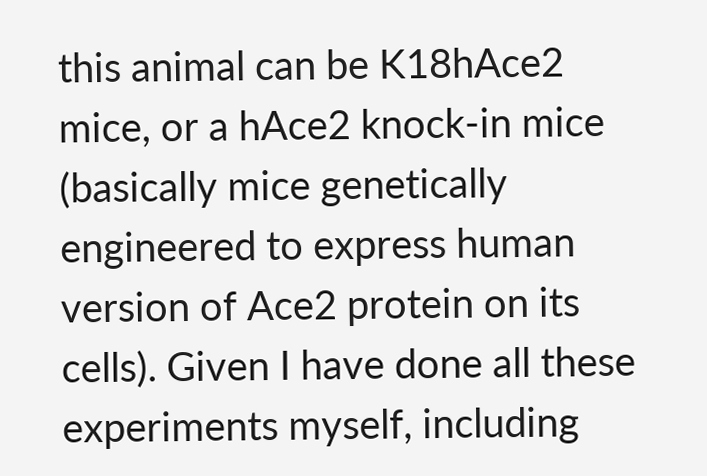this animal can be K18hAce2 mice, or a hAce2 knock-in mice (basically mice genetically engineered to express human version of Ace2 protein on its cells). Given I have done all these experiments myself, including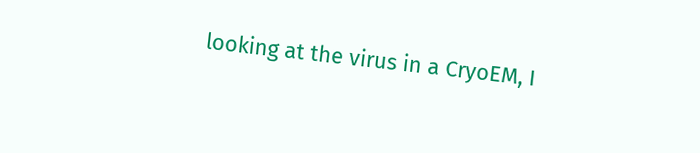looking at the virus in a CryoEM, I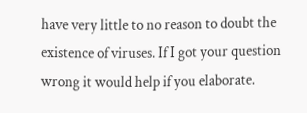have very little to no reason to doubt the existence of viruses. If I got your question wrong it would help if you elaborate.